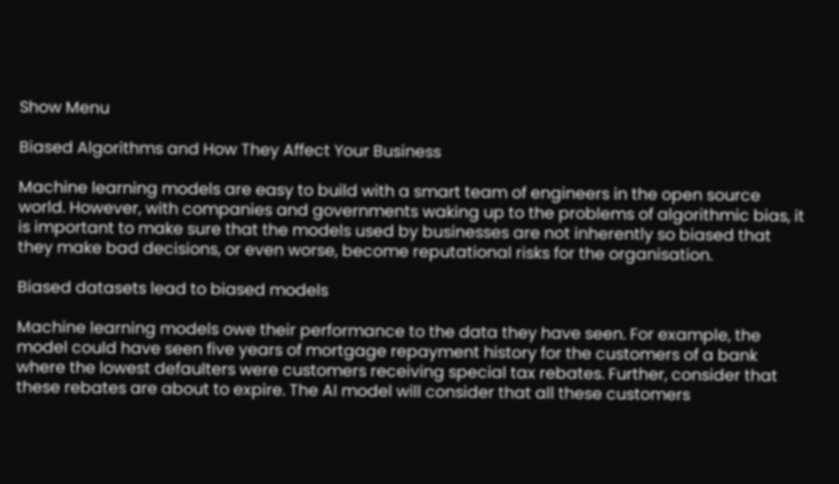Show Menu

Biased Algorithms and How They Affect Your Business

Machine learning models are easy to build with a smart team of engineers in the open source world. However, with companies and governments waking up to the problems of algorithmic bias, it is important to make sure that the models used by businesses are not inherently so biased that they make bad decisions, or even worse, become reputational risks for the organisation.

Biased datasets lead to biased models

Machine learning models owe their performance to the data they have seen. For example, the model could have seen five years of mortgage repayment history for the customers of a bank where the lowest defaulters were customers receiving special tax rebates. Further, consider that these rebates are about to expire. The AI model will consider that all these customers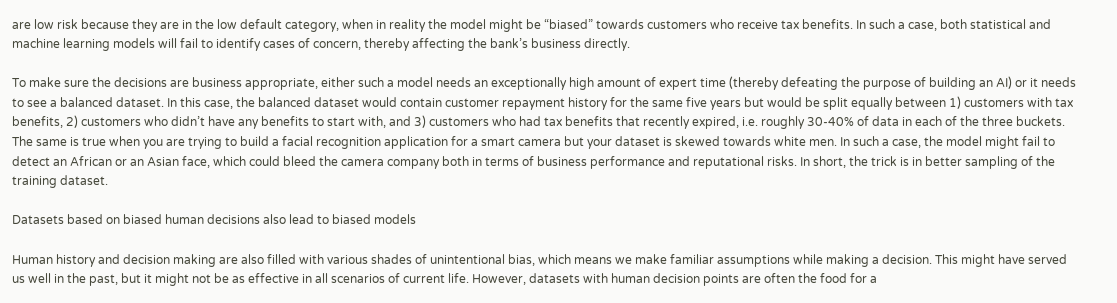are low risk because they are in the low default category, when in reality the model might be “biased” towards customers who receive tax benefits. In such a case, both statistical and machine learning models will fail to identify cases of concern, thereby affecting the bank’s business directly.

To make sure the decisions are business appropriate, either such a model needs an exceptionally high amount of expert time (thereby defeating the purpose of building an AI) or it needs to see a balanced dataset. In this case, the balanced dataset would contain customer repayment history for the same five years but would be split equally between 1) customers with tax benefits, 2) customers who didn’t have any benefits to start with, and 3) customers who had tax benefits that recently expired, i.e. roughly 30-40% of data in each of the three buckets. The same is true when you are trying to build a facial recognition application for a smart camera but your dataset is skewed towards white men. In such a case, the model might fail to detect an African or an Asian face, which could bleed the camera company both in terms of business performance and reputational risks. In short, the trick is in better sampling of the training dataset.

Datasets based on biased human decisions also lead to biased models

Human history and decision making are also filled with various shades of unintentional bias, which means we make familiar assumptions while making a decision. This might have served us well in the past, but it might not be as effective in all scenarios of current life. However, datasets with human decision points are often the food for a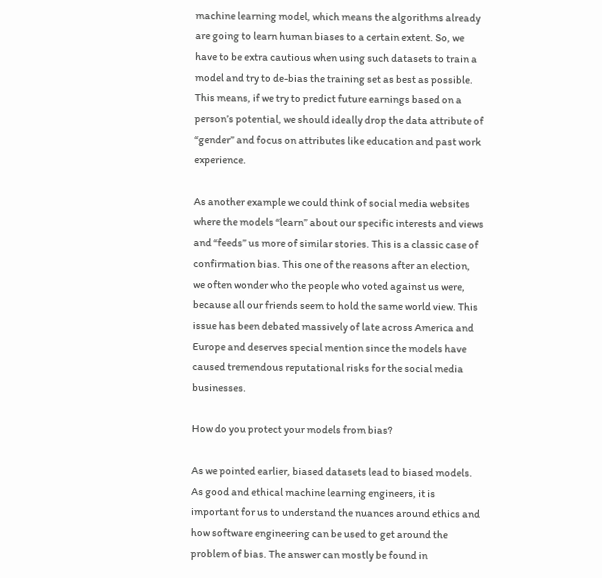machine learning model, which means the algorithms already are going to learn human biases to a certain extent. So, we have to be extra cautious when using such datasets to train a model and try to de-bias the training set as best as possible. This means, if we try to predict future earnings based on a person’s potential, we should ideally drop the data attribute of “gender” and focus on attributes like education and past work experience.

As another example we could think of social media websites where the models “learn” about our specific interests and views and “feeds” us more of similar stories. This is a classic case of confirmation bias. This one of the reasons after an election, we often wonder who the people who voted against us were, because all our friends seem to hold the same world view. This issue has been debated massively of late across America and Europe and deserves special mention since the models have caused tremendous reputational risks for the social media businesses.

How do you protect your models from bias?

As we pointed earlier, biased datasets lead to biased models. As good and ethical machine learning engineers, it is important for us to understand the nuances around ethics and how software engineering can be used to get around the problem of bias. The answer can mostly be found in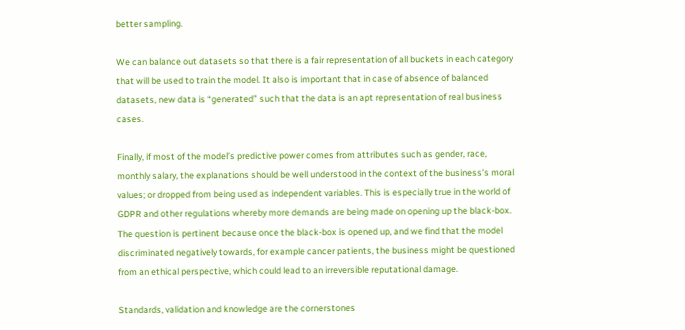better sampling.

We can balance out datasets so that there is a fair representation of all buckets in each category that will be used to train the model. It also is important that in case of absence of balanced datasets, new data is “generated” such that the data is an apt representation of real business cases.

Finally, if most of the model’s predictive power comes from attributes such as gender, race, monthly salary, the explanations should be well understood in the context of the business’s moral values; or dropped from being used as independent variables. This is especially true in the world of GDPR and other regulations whereby more demands are being made on opening up the black-box. The question is pertinent because once the black-box is opened up, and we find that the model discriminated negatively towards, for example cancer patients, the business might be questioned from an ethical perspective, which could lead to an irreversible reputational damage.

Standards, validation and knowledge are the cornerstones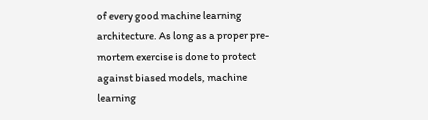of every good machine learning architecture. As long as a proper pre-mortem exercise is done to protect against biased models, machine learning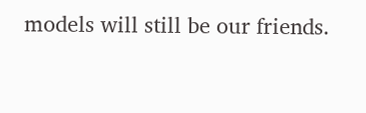models will still be our friends.